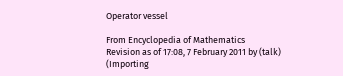Operator vessel

From Encyclopedia of Mathematics
Revision as of 17:08, 7 February 2011 by (talk) (Importing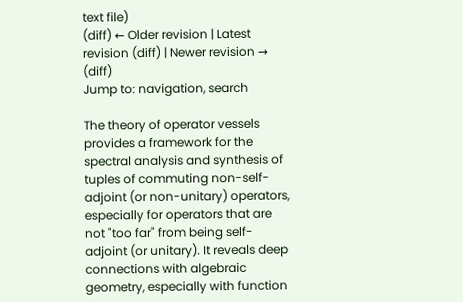text file)
(diff) ← Older revision | Latest revision (diff) | Newer revision → (diff)
Jump to: navigation, search

The theory of operator vessels provides a framework for the spectral analysis and synthesis of tuples of commuting non-self-adjoint (or non-unitary) operators, especially for operators that are not "too far" from being self-adjoint (or unitary). It reveals deep connections with algebraic geometry, especially with function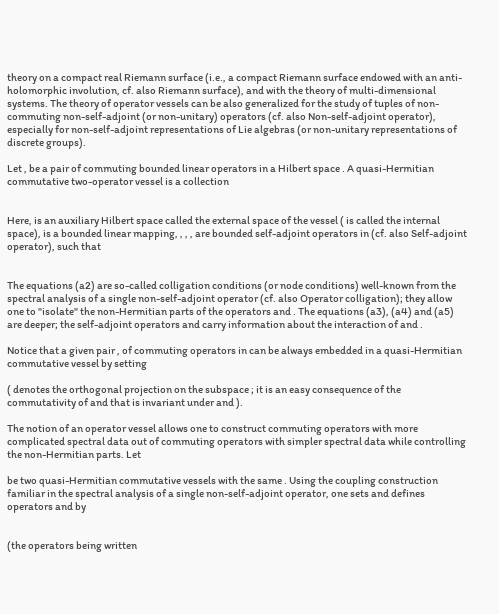theory on a compact real Riemann surface (i.e., a compact Riemann surface endowed with an anti-holomorphic involution, cf. also Riemann surface), and with the theory of multi-dimensional systems. The theory of operator vessels can be also generalized for the study of tuples of non-commuting non-self-adjoint (or non-unitary) operators (cf. also Non-self-adjoint operator), especially for non-self-adjoint representations of Lie algebras (or non-unitary representations of discrete groups).

Let , be a pair of commuting bounded linear operators in a Hilbert space . A quasi-Hermitian commutative two-operator vessel is a collection


Here, is an auxiliary Hilbert space called the external space of the vessel ( is called the internal space), is a bounded linear mapping, , , , are bounded self-adjoint operators in (cf. also Self-adjoint operator), such that


The equations (a2) are so-called colligation conditions (or node conditions) well-known from the spectral analysis of a single non-self-adjoint operator (cf. also Operator colligation); they allow one to "isolate" the non-Hermitian parts of the operators and . The equations (a3), (a4) and (a5) are deeper; the self-adjoint operators and carry information about the interaction of and .

Notice that a given pair , of commuting operators in can be always embedded in a quasi-Hermitian commutative vessel by setting

( denotes the orthogonal projection on the subspace ; it is an easy consequence of the commutativity of and that is invariant under and ).

The notion of an operator vessel allows one to construct commuting operators with more complicated spectral data out of commuting operators with simpler spectral data while controlling the non-Hermitian parts. Let

be two quasi-Hermitian commutative vessels with the same . Using the coupling construction familiar in the spectral analysis of a single non-self-adjoint operator, one sets and defines operators and by


(the operators being written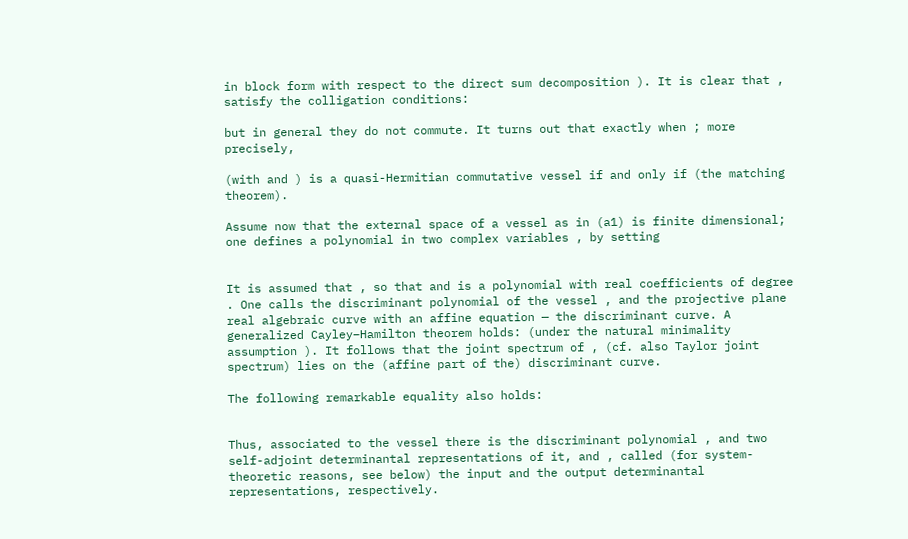in block form with respect to the direct sum decomposition ). It is clear that , satisfy the colligation conditions:

but in general they do not commute. It turns out that exactly when ; more precisely,

(with and ) is a quasi-Hermitian commutative vessel if and only if (the matching theorem).

Assume now that the external space of a vessel as in (a1) is finite dimensional; one defines a polynomial in two complex variables , by setting


It is assumed that , so that and is a polynomial with real coefficients of degree . One calls the discriminant polynomial of the vessel , and the projective plane real algebraic curve with an affine equation — the discriminant curve. A generalized Cayley–Hamilton theorem holds: (under the natural minimality assumption ). It follows that the joint spectrum of , (cf. also Taylor joint spectrum) lies on the (affine part of the) discriminant curve.

The following remarkable equality also holds:


Thus, associated to the vessel there is the discriminant polynomial , and two self-adjoint determinantal representations of it, and , called (for system-theoretic reasons, see below) the input and the output determinantal representations, respectively.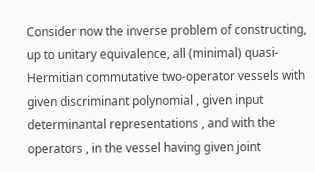Consider now the inverse problem of constructing, up to unitary equivalence, all (minimal) quasi-Hermitian commutative two-operator vessels with given discriminant polynomial , given input determinantal representations , and with the operators , in the vessel having given joint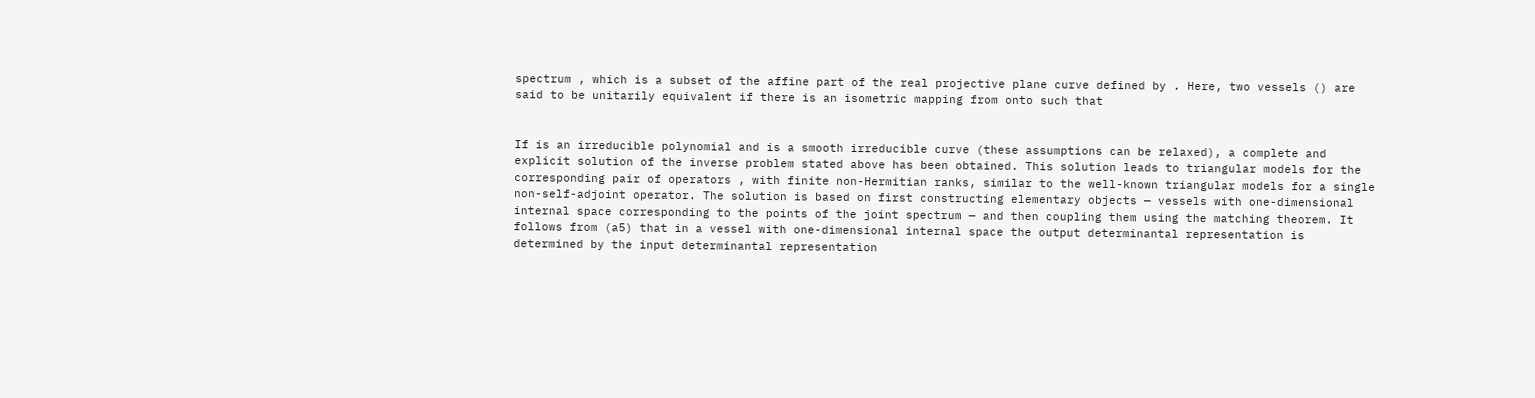spectrum , which is a subset of the affine part of the real projective plane curve defined by . Here, two vessels () are said to be unitarily equivalent if there is an isometric mapping from onto such that


If is an irreducible polynomial and is a smooth irreducible curve (these assumptions can be relaxed), a complete and explicit solution of the inverse problem stated above has been obtained. This solution leads to triangular models for the corresponding pair of operators , with finite non-Hermitian ranks, similar to the well-known triangular models for a single non-self-adjoint operator. The solution is based on first constructing elementary objects — vessels with one-dimensional internal space corresponding to the points of the joint spectrum — and then coupling them using the matching theorem. It follows from (a5) that in a vessel with one-dimensional internal space the output determinantal representation is determined by the input determinantal representation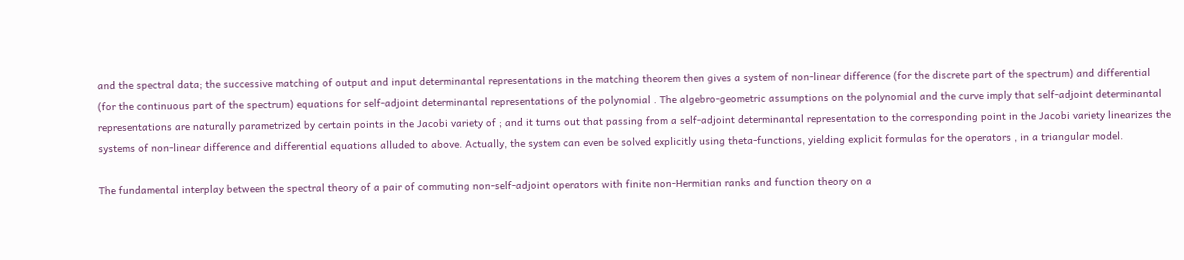and the spectral data; the successive matching of output and input determinantal representations in the matching theorem then gives a system of non-linear difference (for the discrete part of the spectrum) and differential (for the continuous part of the spectrum) equations for self-adjoint determinantal representations of the polynomial . The algebro-geometric assumptions on the polynomial and the curve imply that self-adjoint determinantal representations are naturally parametrized by certain points in the Jacobi variety of ; and it turns out that passing from a self-adjoint determinantal representation to the corresponding point in the Jacobi variety linearizes the systems of non-linear difference and differential equations alluded to above. Actually, the system can even be solved explicitly using theta-functions, yielding explicit formulas for the operators , in a triangular model.

The fundamental interplay between the spectral theory of a pair of commuting non-self-adjoint operators with finite non-Hermitian ranks and function theory on a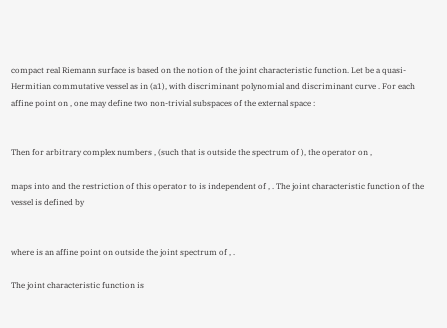compact real Riemann surface is based on the notion of the joint characteristic function. Let be a quasi-Hermitian commutative vessel as in (a1), with discriminant polynomial and discriminant curve . For each affine point on , one may define two non-trivial subspaces of the external space :


Then for arbitrary complex numbers , (such that is outside the spectrum of ), the operator on ,

maps into and the restriction of this operator to is independent of , . The joint characteristic function of the vessel is defined by


where is an affine point on outside the joint spectrum of , .

The joint characteristic function is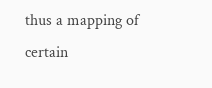thus a mapping of certain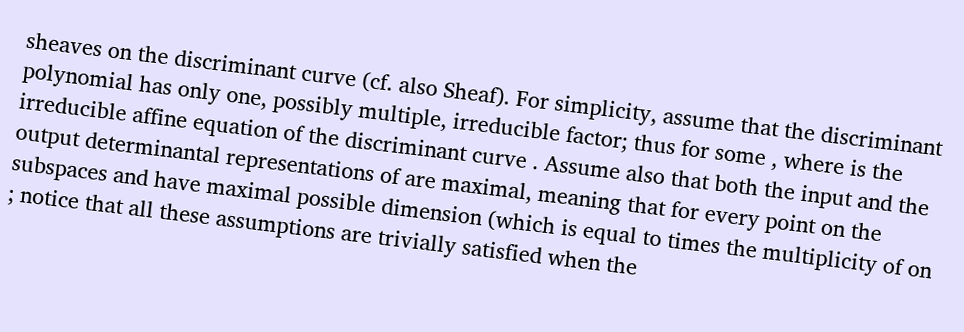sheaves on the discriminant curve (cf. also Sheaf). For simplicity, assume that the discriminant polynomial has only one, possibly multiple, irreducible factor; thus for some , where is the irreducible affine equation of the discriminant curve . Assume also that both the input and the output determinantal representations of are maximal, meaning that for every point on the subspaces and have maximal possible dimension (which is equal to times the multiplicity of on ; notice that all these assumptions are trivially satisfied when the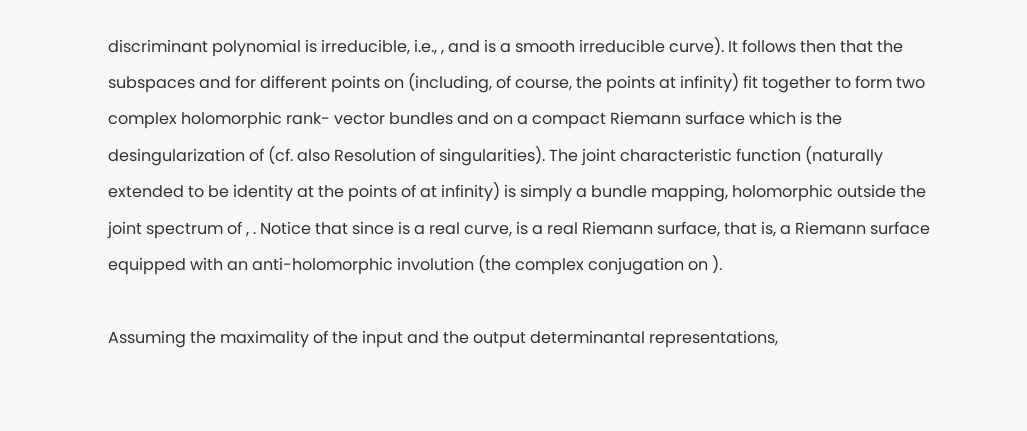discriminant polynomial is irreducible, i.e., , and is a smooth irreducible curve). It follows then that the subspaces and for different points on (including, of course, the points at infinity) fit together to form two complex holomorphic rank- vector bundles and on a compact Riemann surface which is the desingularization of (cf. also Resolution of singularities). The joint characteristic function (naturally extended to be identity at the points of at infinity) is simply a bundle mapping, holomorphic outside the joint spectrum of , . Notice that since is a real curve, is a real Riemann surface, that is, a Riemann surface equipped with an anti-holomorphic involution (the complex conjugation on ).

Assuming the maximality of the input and the output determinantal representations,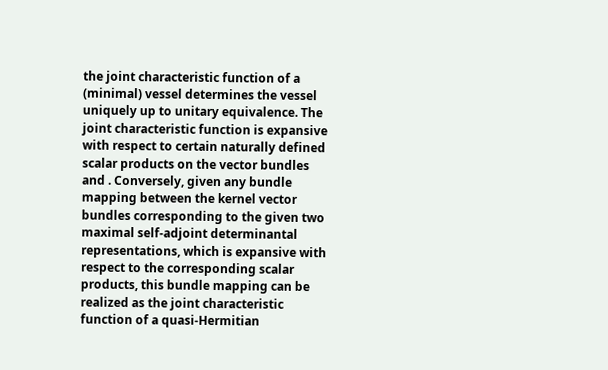the joint characteristic function of a (minimal) vessel determines the vessel uniquely up to unitary equivalence. The joint characteristic function is expansive with respect to certain naturally defined scalar products on the vector bundles and . Conversely, given any bundle mapping between the kernel vector bundles corresponding to the given two maximal self-adjoint determinantal representations, which is expansive with respect to the corresponding scalar products, this bundle mapping can be realized as the joint characteristic function of a quasi-Hermitian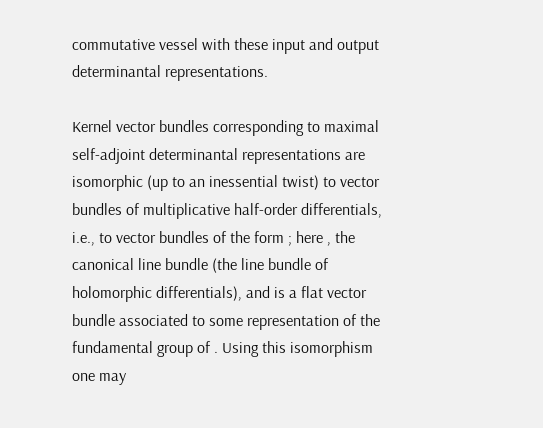commutative vessel with these input and output determinantal representations.

Kernel vector bundles corresponding to maximal self-adjoint determinantal representations are isomorphic (up to an inessential twist) to vector bundles of multiplicative half-order differentials, i.e., to vector bundles of the form ; here , the canonical line bundle (the line bundle of holomorphic differentials), and is a flat vector bundle associated to some representation of the fundamental group of . Using this isomorphism one may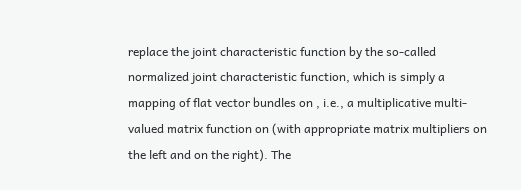replace the joint characteristic function by the so-called normalized joint characteristic function, which is simply a mapping of flat vector bundles on , i.e., a multiplicative multi-valued matrix function on (with appropriate matrix multipliers on the left and on the right). The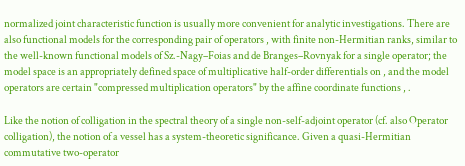normalized joint characteristic function is usually more convenient for analytic investigations. There are also functional models for the corresponding pair of operators , with finite non-Hermitian ranks, similar to the well-known functional models of Sz.-Nagy–Foias and de Branges–Rovnyak for a single operator; the model space is an appropriately defined space of multiplicative half-order differentials on , and the model operators are certain "compressed multiplication operators" by the affine coordinate functions , .

Like the notion of colligation in the spectral theory of a single non-self-adjoint operator (cf. also Operator colligation), the notion of a vessel has a system-theoretic significance. Given a quasi-Hermitian commutative two-operator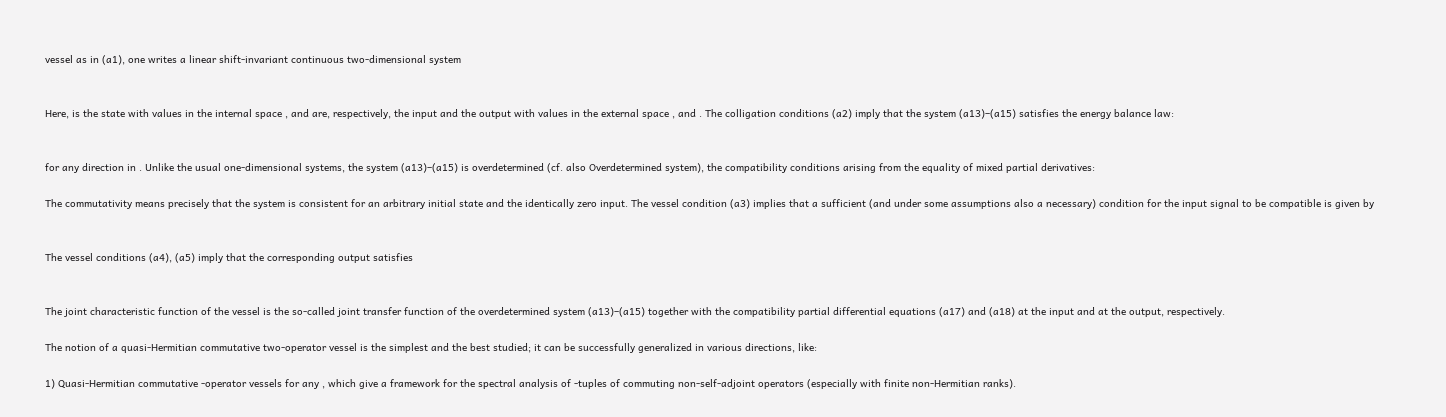vessel as in (a1), one writes a linear shift-invariant continuous two-dimensional system


Here, is the state with values in the internal space , and are, respectively, the input and the output with values in the external space , and . The colligation conditions (a2) imply that the system (a13)–(a15) satisfies the energy balance law:


for any direction in . Unlike the usual one-dimensional systems, the system (a13)–(a15) is overdetermined (cf. also Overdetermined system), the compatibility conditions arising from the equality of mixed partial derivatives:

The commutativity means precisely that the system is consistent for an arbitrary initial state and the identically zero input. The vessel condition (a3) implies that a sufficient (and under some assumptions also a necessary) condition for the input signal to be compatible is given by


The vessel conditions (a4), (a5) imply that the corresponding output satisfies


The joint characteristic function of the vessel is the so-called joint transfer function of the overdetermined system (a13)–(a15) together with the compatibility partial differential equations (a17) and (a18) at the input and at the output, respectively.

The notion of a quasi-Hermitian commutative two-operator vessel is the simplest and the best studied; it can be successfully generalized in various directions, like:

1) Quasi-Hermitian commutative -operator vessels for any , which give a framework for the spectral analysis of -tuples of commuting non-self-adjoint operators (especially with finite non-Hermitian ranks).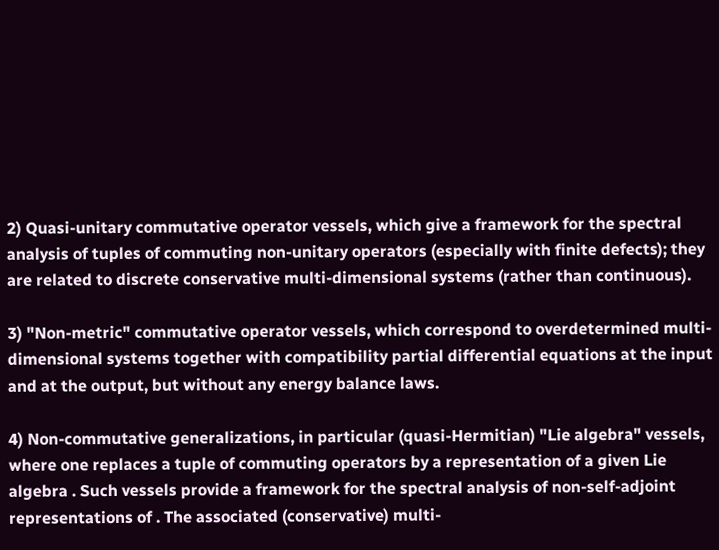2) Quasi-unitary commutative operator vessels, which give a framework for the spectral analysis of tuples of commuting non-unitary operators (especially with finite defects); they are related to discrete conservative multi-dimensional systems (rather than continuous).

3) "Non-metric" commutative operator vessels, which correspond to overdetermined multi-dimensional systems together with compatibility partial differential equations at the input and at the output, but without any energy balance laws.

4) Non-commutative generalizations, in particular (quasi-Hermitian) "Lie algebra" vessels, where one replaces a tuple of commuting operators by a representation of a given Lie algebra . Such vessels provide a framework for the spectral analysis of non-self-adjoint representations of . The associated (conservative) multi-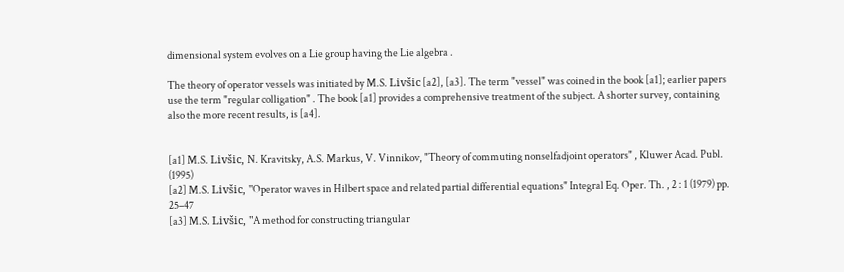dimensional system evolves on a Lie group having the Lie algebra .

The theory of operator vessels was initiated by M.S. Livšic [a2], [a3]. The term "vessel" was coined in the book [a1]; earlier papers use the term "regular colligation" . The book [a1] provides a comprehensive treatment of the subject. A shorter survey, containing also the more recent results, is [a4].


[a1] M.S. Livšic, N. Kravitsky, A.S. Markus, V. Vinnikov, "Theory of commuting nonselfadjoint operators" , Kluwer Acad. Publ. (1995)
[a2] M.S. Livšic, "Operator waves in Hilbert space and related partial differential equations" Integral Eq. Oper. Th. , 2 : 1 (1979) pp. 25–47
[a3] M.S. Livšic, "A method for constructing triangular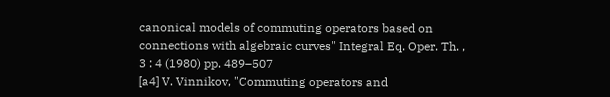canonical models of commuting operators based on connections with algebraic curves" Integral Eq. Oper. Th. , 3 : 4 (1980) pp. 489–507
[a4] V. Vinnikov, "Commuting operators and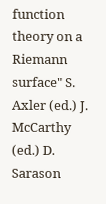function theory on a Riemann surface" S. Axler (ed.) J. McCarthy (ed.) D. Sarason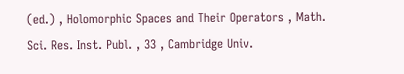(ed.) , Holomorphic Spaces and Their Operators , Math. Sci. Res. Inst. Publ. , 33 , Cambridge Univ.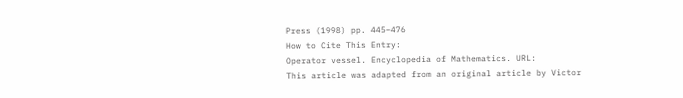Press (1998) pp. 445–476
How to Cite This Entry:
Operator vessel. Encyclopedia of Mathematics. URL:
This article was adapted from an original article by Victor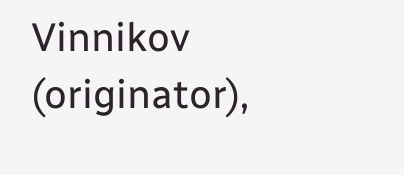Vinnikov (originator),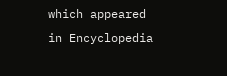which appeared in Encyclopedia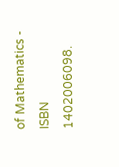of Mathematics - ISBN 1402006098.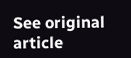See original article